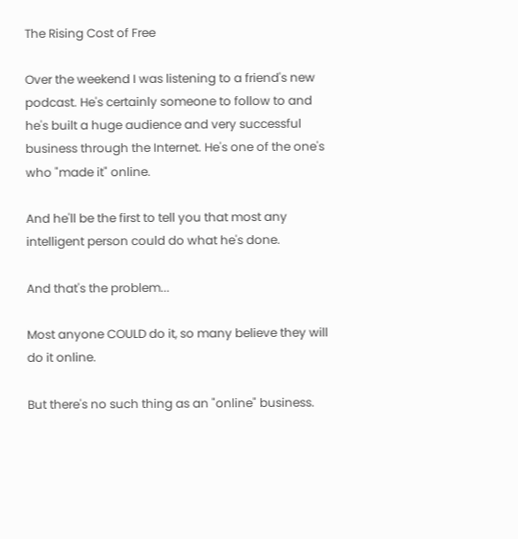The Rising Cost of Free

Over the weekend I was listening to a friend's new podcast. He's certainly someone to follow to and he's built a huge audience and very successful business through the Internet. He's one of the one's who "made it" online.

And he'll be the first to tell you that most any intelligent person could do what he's done.

And that's the problem...

Most anyone COULD do it, so many believe they will do it online.

But there's no such thing as an "online" business.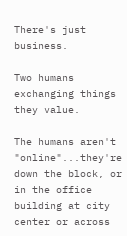There's just business.

Two humans exchanging things they value.

The humans aren't "online"...they're down the block, or in the office building at city center or across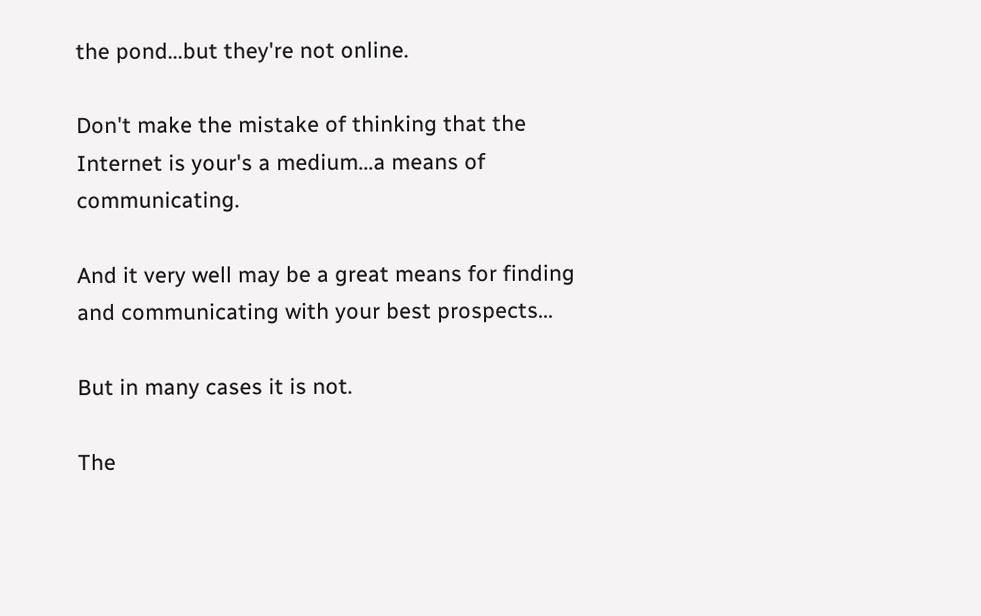the pond...but they're not online.

Don't make the mistake of thinking that the Internet is your's a medium...a means of communicating.

And it very well may be a great means for finding and communicating with your best prospects...

But in many cases it is not.

The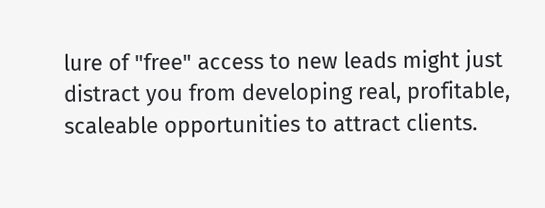lure of "free" access to new leads might just distract you from developing real, profitable, scaleable opportunities to attract clients.